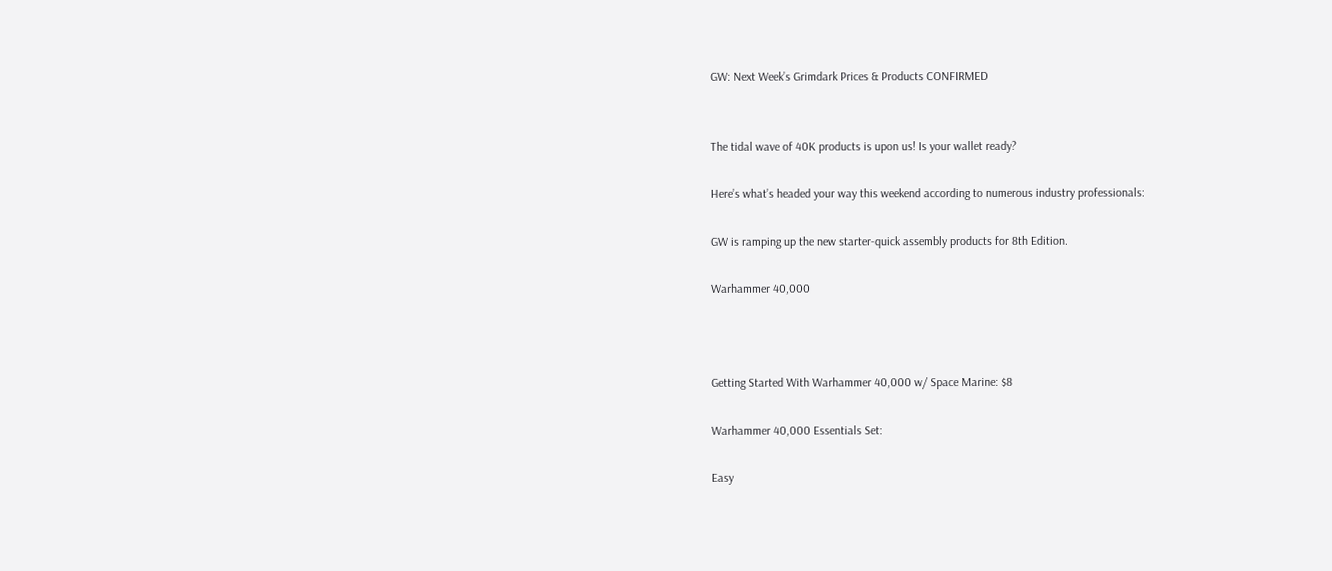GW: Next Week’s Grimdark Prices & Products CONFIRMED


The tidal wave of 40K products is upon us! Is your wallet ready?

Here’s what’s headed your way this weekend according to numerous industry professionals:

GW is ramping up the new starter-quick assembly products for 8th Edition.

Warhammer 40,000



Getting Started With Warhammer 40,000 w/ Space Marine: $8

Warhammer 40,000 Essentials Set:

Easy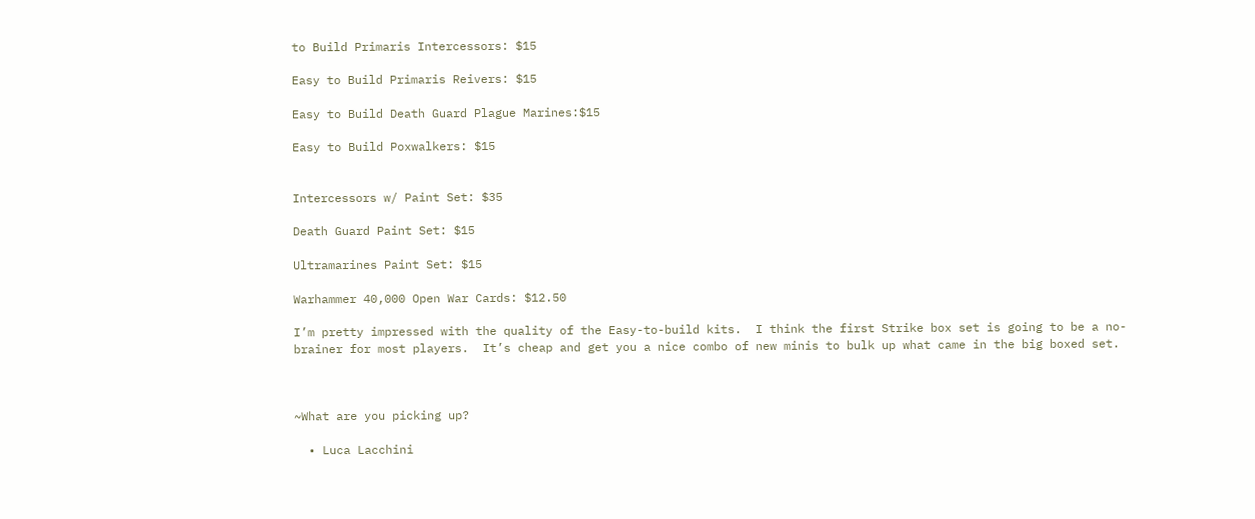to Build Primaris Intercessors: $15

Easy to Build Primaris Reivers: $15

Easy to Build Death Guard Plague Marines:$15

Easy to Build Poxwalkers: $15


Intercessors w/ Paint Set: $35

Death Guard Paint Set: $15

Ultramarines Paint Set: $15

Warhammer 40,000 Open War Cards: $12.50

I’m pretty impressed with the quality of the Easy-to-build kits.  I think the first Strike box set is going to be a no-brainer for most players.  It’s cheap and get you a nice combo of new minis to bulk up what came in the big boxed set.



~What are you picking up?

  • Luca Lacchini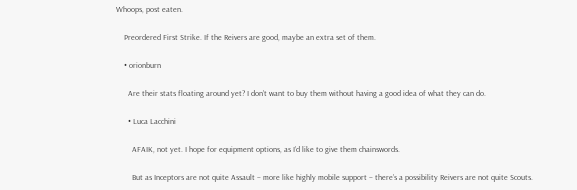Whoops, post eaten.

    Preordered First Strike. If the Reivers are good, maybe an extra set of them.

    • orionburn

      Are their stats floating around yet? I don’t want to buy them without having a good idea of what they can do.

      • Luca Lacchini

        AFAIK, not yet. I hope for equipment options, as I’d like to give them chainswords.

        But as Inceptors are not quite Assault – more like highly mobile support – there’s a possibility Reivers are not quite Scouts.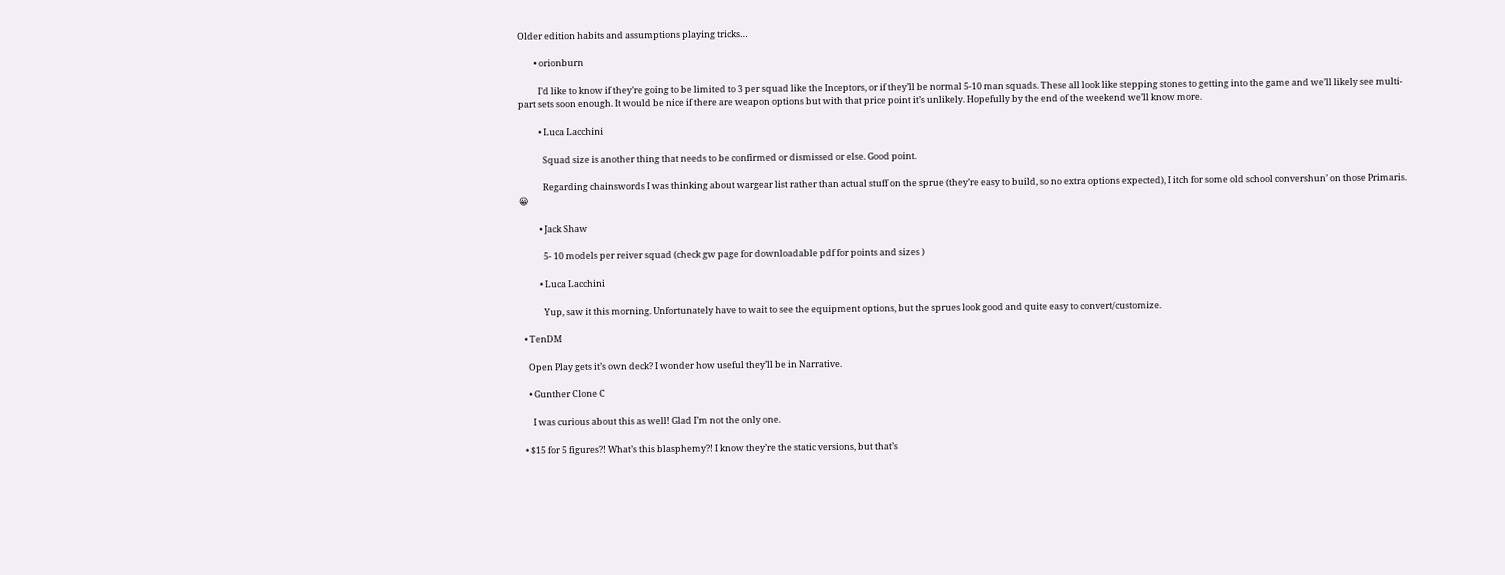Older edition habits and assumptions playing tricks…

        • orionburn

          I’d like to know if they’re going to be limited to 3 per squad like the Inceptors, or if they’ll be normal 5-10 man squads. These all look like stepping stones to getting into the game and we’ll likely see multi-part sets soon enough. It would be nice if there are weapon options but with that price point it’s unlikely. Hopefully by the end of the weekend we’ll know more.

          • Luca Lacchini

            Squad size is another thing that needs to be confirmed or dismissed or else. Good point.

            Regarding chainswords I was thinking about wargear list rather than actual stuff on the sprue (they’re easy to build, so no extra options expected), I itch for some old school convershun’ on those Primaris. 😀

          • Jack Shaw

            5- 10 models per reiver squad (check gw page for downloadable pdf for points and sizes )

          • Luca Lacchini

            Yup, saw it this morning. Unfortunately have to wait to see the equipment options, but the sprues look good and quite easy to convert/customize.

  • TenDM

    Open Play gets it’s own deck? I wonder how useful they’ll be in Narrative.

    • Gunther Clone C

      I was curious about this as well! Glad I’m not the only one.

  • $15 for 5 figures?! What’s this blasphemy?! I know they’re the static versions, but that’s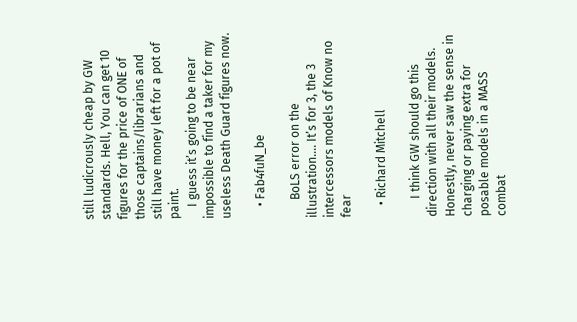still ludicrously cheap by GW standards. Hell, You can get 10 figures for the price of ONE of those captains/librarians and still have money left for a pot of paint.
    I guess it’s going to be near impossible to find a taker for my useless Death Guard figures now.

    • Fab4fuN_be

      BoLS error on the illustration…. It’s for 3, the 3 intercessors models of Know no fear

    • Richard Mitchell

      I think GW should go this direction with all their models. Honestly, never saw the sense in charging or paying extra for posable models in a MASS combat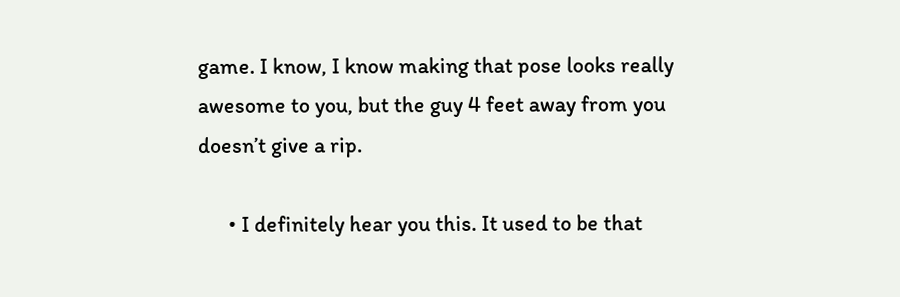game. I know, I know making that pose looks really awesome to you, but the guy 4 feet away from you doesn’t give a rip.

      • I definitely hear you this. It used to be that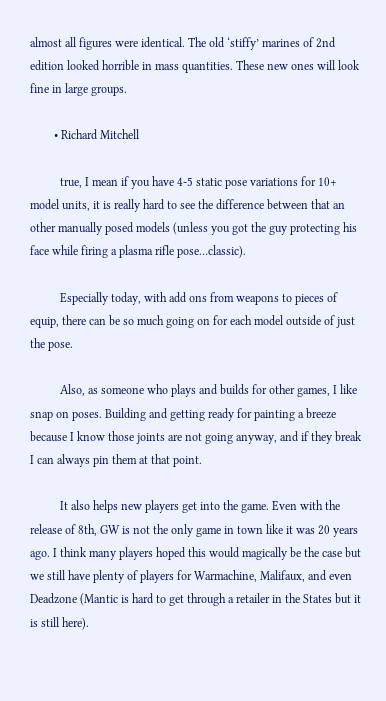almost all figures were identical. The old ‘stiffy’ marines of 2nd edition looked horrible in mass quantities. These new ones will look fine in large groups.

        • Richard Mitchell

          true, I mean if you have 4-5 static pose variations for 10+ model units, it is really hard to see the difference between that an other manually posed models (unless you got the guy protecting his face while firing a plasma rifle pose…classic).

          Especially today, with add ons from weapons to pieces of equip, there can be so much going on for each model outside of just the pose.

          Also, as someone who plays and builds for other games, I like snap on poses. Building and getting ready for painting a breeze because I know those joints are not going anyway, and if they break I can always pin them at that point.

          It also helps new players get into the game. Even with the release of 8th, GW is not the only game in town like it was 20 years ago. I think many players hoped this would magically be the case but we still have plenty of players for Warmachine, Malifaux, and even Deadzone (Mantic is hard to get through a retailer in the States but it is still here).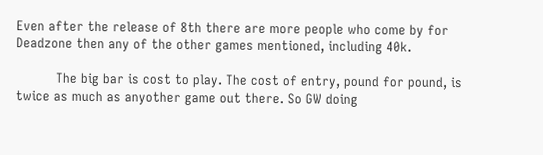Even after the release of 8th there are more people who come by for Deadzone then any of the other games mentioned, including 40k.

          The big bar is cost to play. The cost of entry, pound for pound, is twice as much as anyother game out there. So GW doing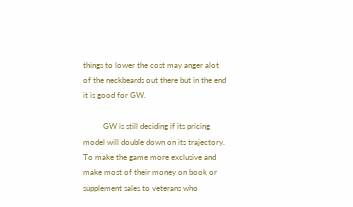things to lower the cost may anger alot of the neckbeards out there but in the end it is good for GW.

          GW is still deciding if its pricing model will double down on its trajectory. To make the game more exclusive and make most of their money on book or supplement sales to veterans who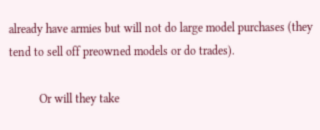already have armies but will not do large model purchases (they tend to sell off preowned models or do trades).

          Or will they take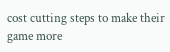cost cutting steps to make their game more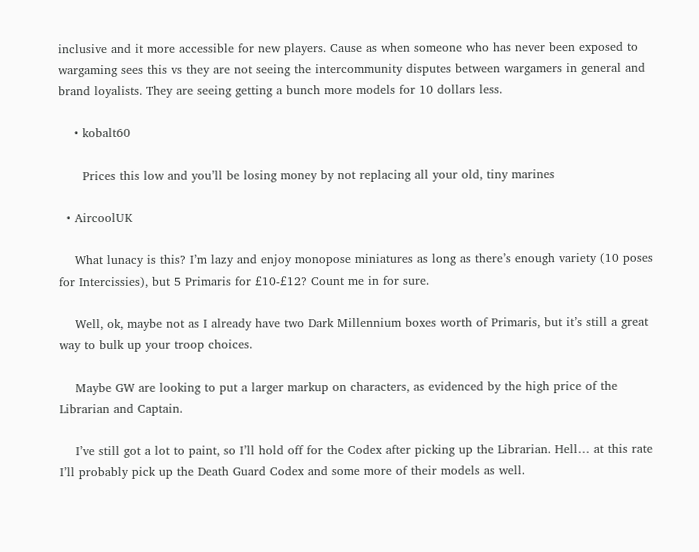inclusive and it more accessible for new players. Cause as when someone who has never been exposed to wargaming sees this vs they are not seeing the intercommunity disputes between wargamers in general and brand loyalists. They are seeing getting a bunch more models for 10 dollars less.

    • kobalt60

      Prices this low and you’ll be losing money by not replacing all your old, tiny marines

  • AircoolUK

    What lunacy is this? I’m lazy and enjoy monopose miniatures as long as there’s enough variety (10 poses for Intercissies), but 5 Primaris for £10-£12? Count me in for sure.

    Well, ok, maybe not as I already have two Dark Millennium boxes worth of Primaris, but it’s still a great way to bulk up your troop choices.

    Maybe GW are looking to put a larger markup on characters, as evidenced by the high price of the Librarian and Captain.

    I’ve still got a lot to paint, so I’ll hold off for the Codex after picking up the Librarian. Hell… at this rate I’ll probably pick up the Death Guard Codex and some more of their models as well.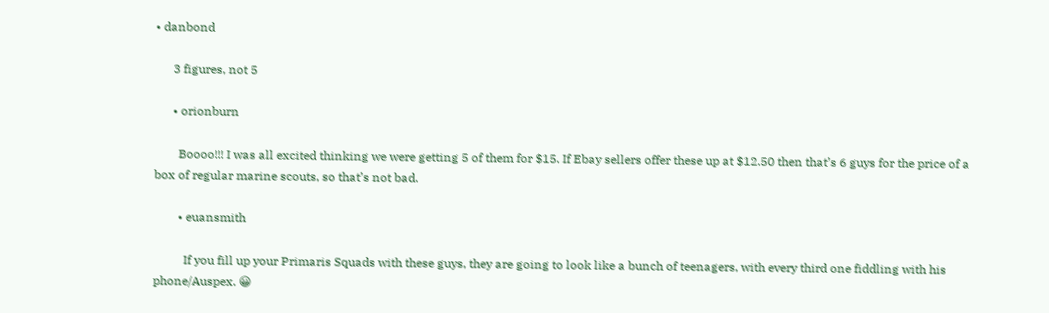• danbond

      3 figures, not 5

      • orionburn

        Boooo!!! I was all excited thinking we were getting 5 of them for $15. If Ebay sellers offer these up at $12.50 then that’s 6 guys for the price of a box of regular marine scouts, so that’s not bad.

        • euansmith

          If you fill up your Primaris Squads with these guys, they are going to look like a bunch of teenagers, with every third one fiddling with his phone/Auspex. 😀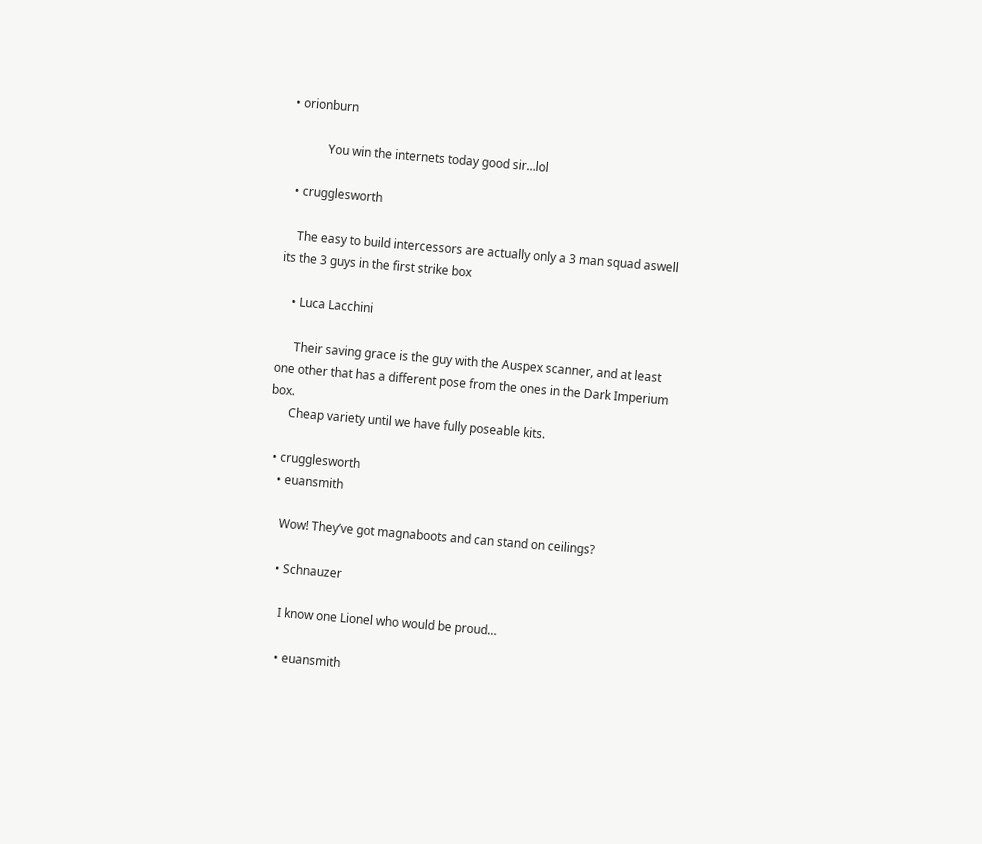• orionburn

            You win the internets today good sir…lol

  • crugglesworth

    The easy to build intercessors are actually only a 3 man squad aswell its the 3 guys in the first strike box

    • Luca Lacchini

      Their saving grace is the guy with the Auspex scanner, and at least one other that has a different pose from the ones in the Dark Imperium box.
      Cheap variety until we have fully poseable kits.

  • crugglesworth
    • euansmith

      Wow! They’ve got magnaboots and can stand on ceilings?

      • Schnauzer

        I know one Lionel who would be proud…

        • euansmith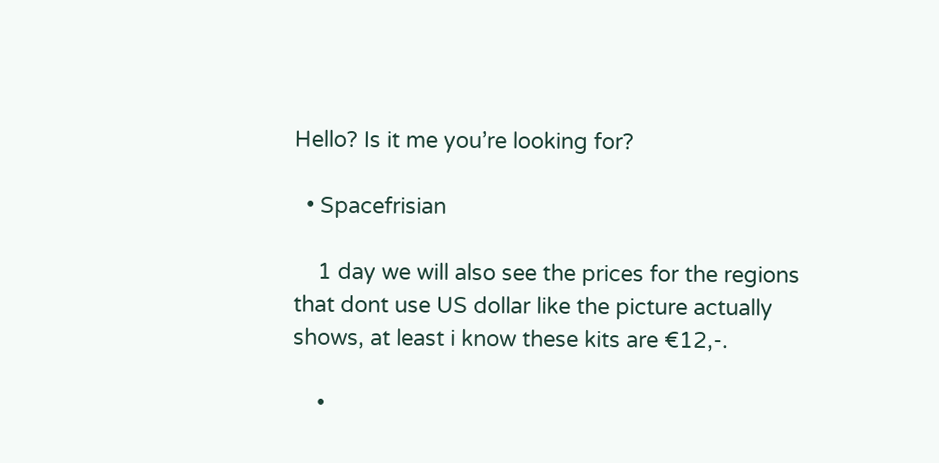Hello? Is it me you’re looking for?

  • Spacefrisian

    1 day we will also see the prices for the regions that dont use US dollar like the picture actually shows, at least i know these kits are €12,-.

    •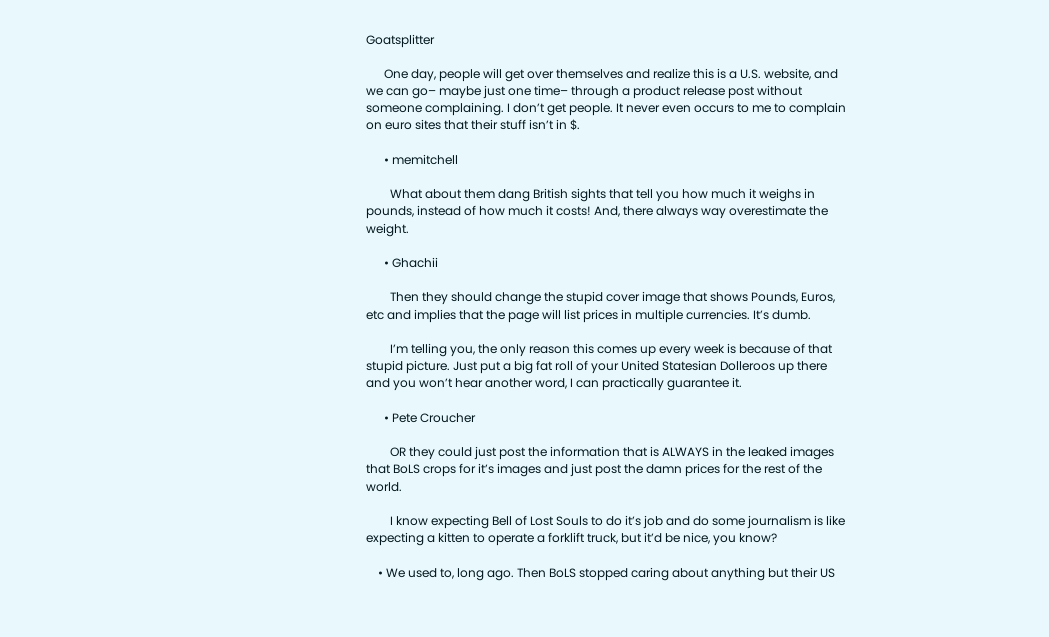Goatsplitter

      One day, people will get over themselves and realize this is a U.S. website, and we can go– maybe just one time– through a product release post without someone complaining. I don’t get people. It never even occurs to me to complain on euro sites that their stuff isn’t in $.

      • memitchell

        What about them dang British sights that tell you how much it weighs in pounds, instead of how much it costs! And, there always way overestimate the weight.

      • Ghachii

        Then they should change the stupid cover image that shows Pounds, Euros, etc and implies that the page will list prices in multiple currencies. It’s dumb.

        I’m telling you, the only reason this comes up every week is because of that stupid picture. Just put a big fat roll of your United Statesian Dolleroos up there and you won’t hear another word, I can practically guarantee it.

      • Pete Croucher

        OR they could just post the information that is ALWAYS in the leaked images that BoLS crops for it’s images and just post the damn prices for the rest of the world.

        I know expecting Bell of Lost Souls to do it’s job and do some journalism is like expecting a kitten to operate a forklift truck, but it’d be nice, you know?

    • We used to, long ago. Then BoLS stopped caring about anything but their US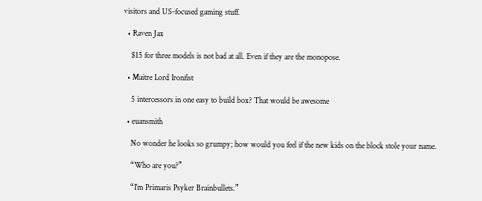visitors and US-focused gaming stuff.

  • Raven Jax

    $15 for three models is not bad at all. Even if they are the monopose.

  • Maitre Lord Ironfist

    5 intercessors in one easy to build box? That would be awesome

  • euansmith

    No wonder he looks so grumpy; how would you feel if the new kids on the block stole your name.

    “Who are you?”

    “I’m Primaris Psyker Brainbullets.”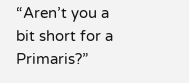“Aren’t you a bit short for a Primaris?”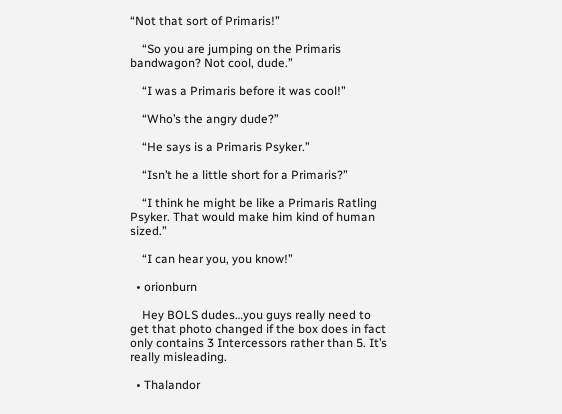“Not that sort of Primaris!”

    “So you are jumping on the Primaris bandwagon? Not cool, dude.”

    “I was a Primaris before it was cool!”

    “Who’s the angry dude?”

    “He says is a Primaris Psyker.”

    “Isn’t he a little short for a Primaris?”

    “I think he might be like a Primaris Ratling Psyker. That would make him kind of human sized.”

    “I can hear you, you know!”

  • orionburn

    Hey BOLS dudes…you guys really need to get that photo changed if the box does in fact only contains 3 Intercessors rather than 5. It’s really misleading.

  • Thalandor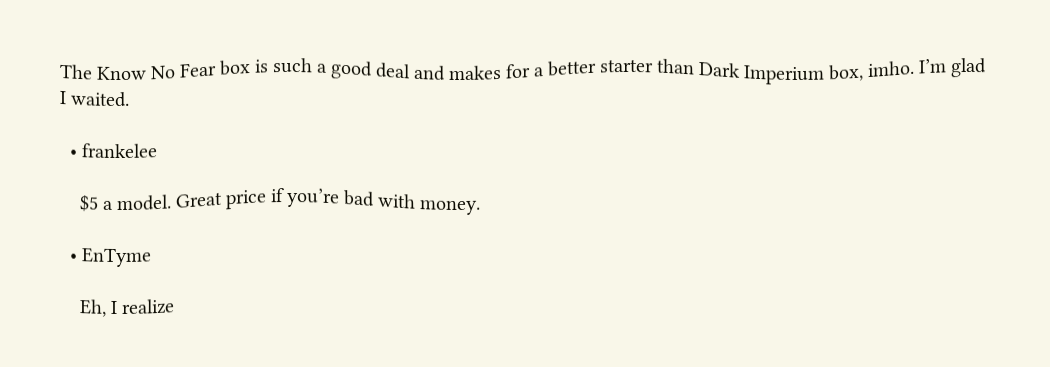The Know No Fear box is such a good deal and makes for a better starter than Dark Imperium box, imho. I’m glad I waited.

  • frankelee

    $5 a model. Great price if you’re bad with money.

  • EnTyme

    Eh, I realize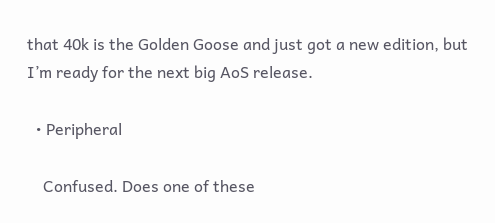that 40k is the Golden Goose and just got a new edition, but I’m ready for the next big AoS release.

  • Peripheral

    Confused. Does one of these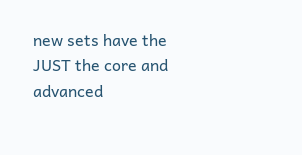new sets have the JUST the core and advanced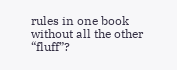rules in one book without all the other “fluff”?